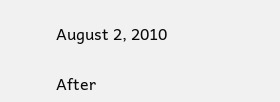August 2, 2010

After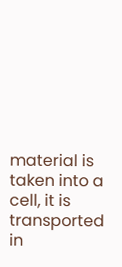material is taken into a cell, it is transported in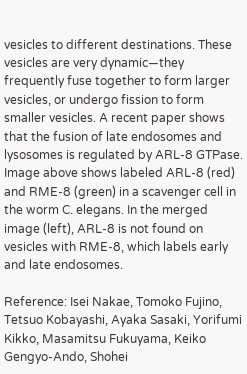vesicles to different destinations. These vesicles are very dynamic—they frequently fuse together to form larger vesicles, or undergo fission to form smaller vesicles. A recent paper shows that the fusion of late endosomes and lysosomes is regulated by ARL-8 GTPase. Image above shows labeled ARL-8 (red) and RME-8 (green) in a scavenger cell in the worm C. elegans. In the merged image (left), ARL-8 is not found on vesicles with RME-8, which labels early and late endosomes.

Reference: Isei Nakae, Tomoko Fujino, Tetsuo Kobayashi, Ayaka Sasaki, Yorifumi Kikko, Masamitsu Fukuyama, Keiko Gengyo-Ando, Shohei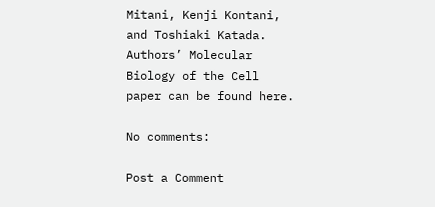Mitani, Kenji Kontani, and Toshiaki Katada. Authors’ Molecular Biology of the Cell paper can be found here.

No comments:

Post a Comment